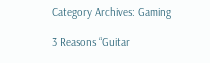Category Archives: Gaming

3 Reasons “Guitar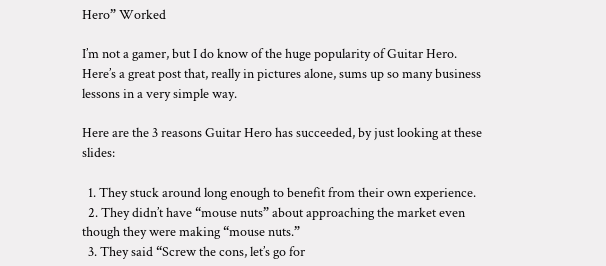Hero” Worked

I’m not a gamer, but I do know of the huge popularity of Guitar Hero. Here’s a great post that, really in pictures alone, sums up so many business lessons in a very simple way.

Here are the 3 reasons Guitar Hero has succeeded, by just looking at these slides:

  1. They stuck around long enough to benefit from their own experience.
  2. They didn’t have “mouse nuts” about approaching the market even though they were making “mouse nuts.”
  3. They said “Screw the cons, let’s go for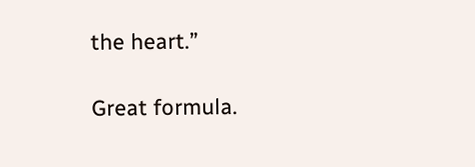the heart.”

Great formula.